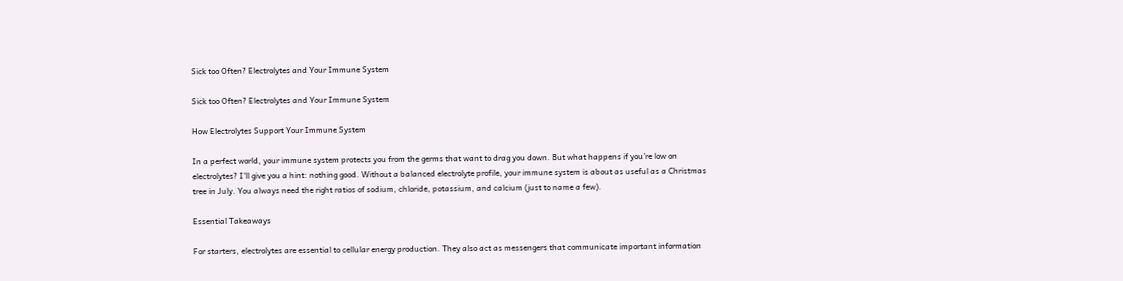Sick too Often? Electrolytes and Your Immune System

Sick too Often? Electrolytes and Your Immune System

How Electrolytes Support Your Immune System

In a perfect world, your immune system protects you from the germs that want to drag you down. But what happens if you’re low on electrolytes? I’ll give you a hint: nothing good. Without a balanced electrolyte profile, your immune system is about as useful as a Christmas tree in July. You always need the right ratios of sodium, chloride, potassium, and calcium (just to name a few).

Essential Takeaways

For starters, electrolytes are essential to cellular energy production. They also act as messengers that communicate important information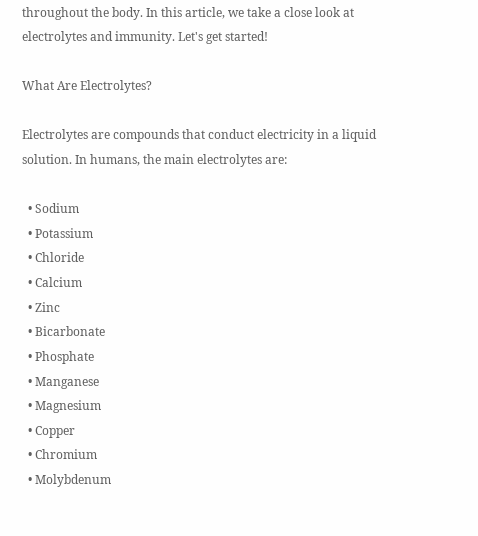throughout the body. In this article, we take a close look at electrolytes and immunity. Let's get started!

What Are Electrolytes?

Electrolytes are compounds that conduct electricity in a liquid solution. In humans, the main electrolytes are:

  • Sodium
  • Potassium
  • Chloride
  • Calcium
  • Zinc
  • Bicarbonate
  • Phosphate
  • Manganese
  • Magnesium
  • Copper
  • Chromium
  • Molybdenum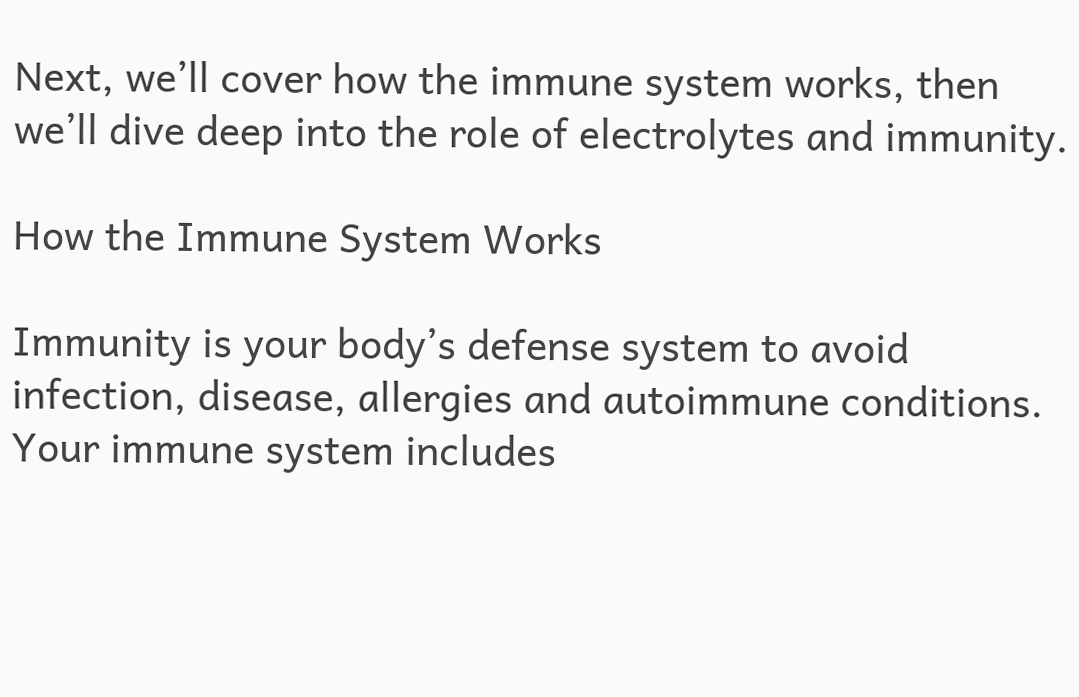Next, we’ll cover how the immune system works, then we’ll dive deep into the role of electrolytes and immunity.

How the Immune System Works

Immunity is your body’s defense system to avoid infection, disease, allergies and autoimmune conditions. Your immune system includes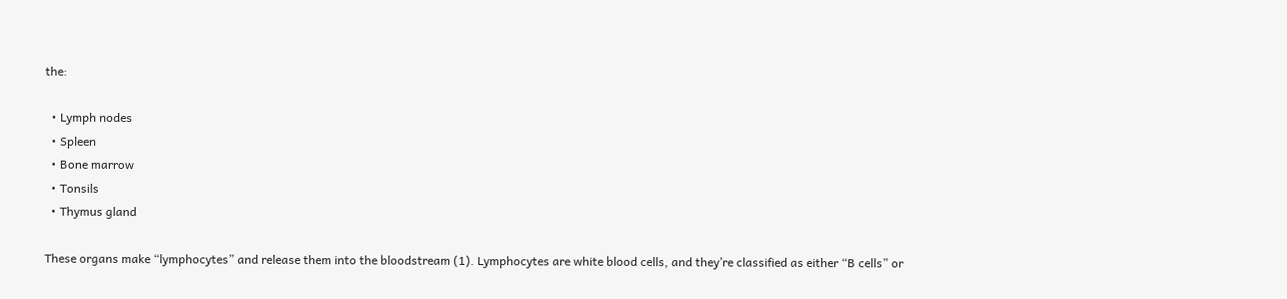the:

  • Lymph nodes
  • Spleen
  • Bone marrow
  • Tonsils
  • Thymus gland

These organs make “lymphocytes” and release them into the bloodstream (1). Lymphocytes are white blood cells, and they’re classified as either “B cells” or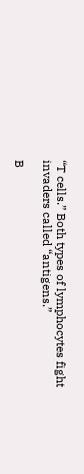“T cells.” Both types of lymphocytes fight invaders called “antigens.”

B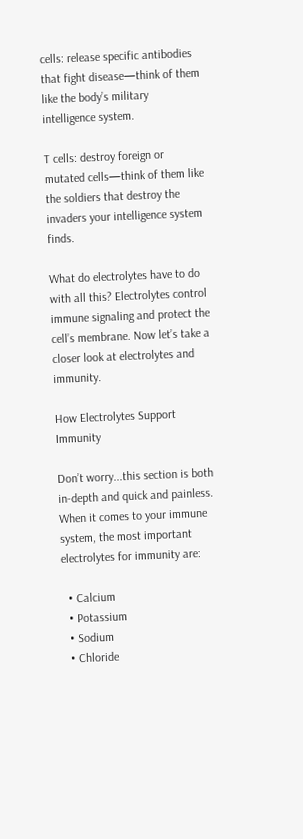cells: release specific antibodies that fight disease—think of them like the body’s military intelligence system.

T cells: destroy foreign or mutated cells—think of them like the soldiers that destroy the invaders your intelligence system finds.

What do electrolytes have to do with all this? Electrolytes control immune signaling and protect the cell’s membrane. Now let’s take a closer look at electrolytes and immunity.

How Electrolytes Support Immunity

Don’t worry...this section is both in-depth and quick and painless. When it comes to your immune system, the most important electrolytes for immunity are:

  • Calcium
  • Potassium
  • Sodium
  • Chloride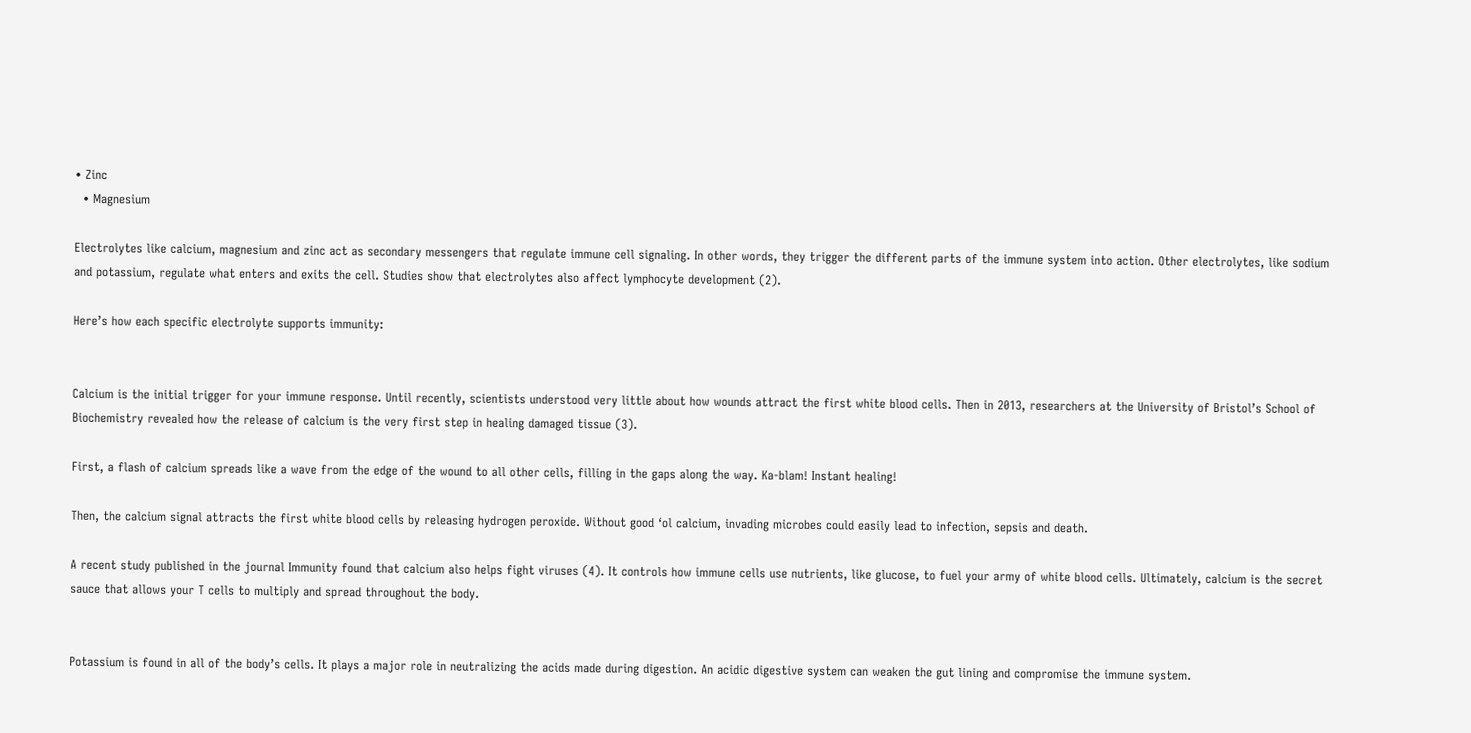• Zinc
  • Magnesium

Electrolytes like calcium, magnesium and zinc act as secondary messengers that regulate immune cell signaling. In other words, they trigger the different parts of the immune system into action. Other electrolytes, like sodium and potassium, regulate what enters and exits the cell. Studies show that electrolytes also affect lymphocyte development (2).

Here’s how each specific electrolyte supports immunity:


Calcium is the initial trigger for your immune response. Until recently, scientists understood very little about how wounds attract the first white blood cells. Then in 2013, researchers at the University of Bristol’s School of Biochemistry revealed how the release of calcium is the very first step in healing damaged tissue (3).

First, a flash of calcium spreads like a wave from the edge of the wound to all other cells, filling in the gaps along the way. Ka-blam! Instant healing!

Then, the calcium signal attracts the first white blood cells by releasing hydrogen peroxide. Without good ‘ol calcium, invading microbes could easily lead to infection, sepsis and death.

A recent study published in the journal Immunity found that calcium also helps fight viruses (4). It controls how immune cells use nutrients, like glucose, to fuel your army of white blood cells. Ultimately, calcium is the secret sauce that allows your T cells to multiply and spread throughout the body.


Potassium is found in all of the body’s cells. It plays a major role in neutralizing the acids made during digestion. An acidic digestive system can weaken the gut lining and compromise the immune system.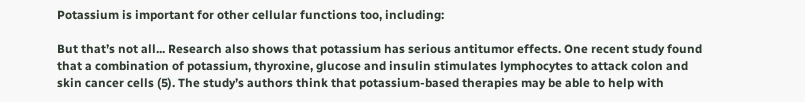Potassium is important for other cellular functions too, including:

But that’s not all... Research also shows that potassium has serious antitumor effects. One recent study found that a combination of potassium, thyroxine, glucose and insulin stimulates lymphocytes to attack colon and skin cancer cells (5). The study’s authors think that potassium-based therapies may be able to help with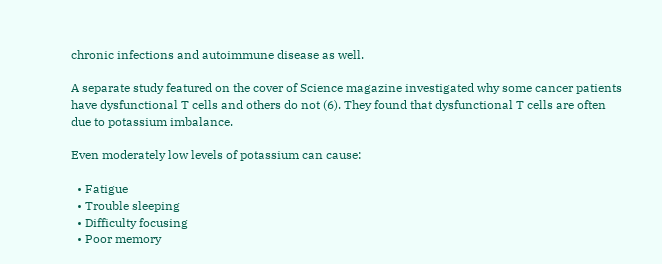chronic infections and autoimmune disease as well.

A separate study featured on the cover of Science magazine investigated why some cancer patients have dysfunctional T cells and others do not (6). They found that dysfunctional T cells are often due to potassium imbalance.

Even moderately low levels of potassium can cause:

  • Fatigue
  • Trouble sleeping
  • Difficulty focusing
  • Poor memory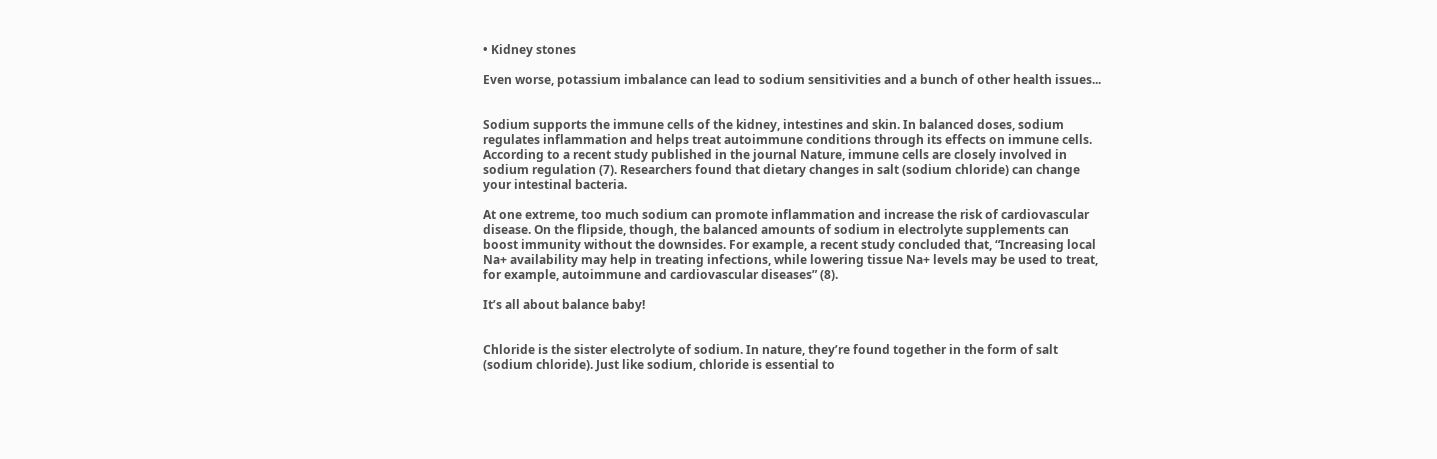• Kidney stones

Even worse, potassium imbalance can lead to sodium sensitivities and a bunch of other health issues...


Sodium supports the immune cells of the kidney, intestines and skin. In balanced doses, sodium regulates inflammation and helps treat autoimmune conditions through its effects on immune cells. According to a recent study published in the journal Nature, immune cells are closely involved in sodium regulation (7). Researchers found that dietary changes in salt (sodium chloride) can change your intestinal bacteria.

At one extreme, too much sodium can promote inflammation and increase the risk of cardiovascular disease. On the flipside, though, the balanced amounts of sodium in electrolyte supplements can boost immunity without the downsides. For example, a recent study concluded that, “Increasing local Na+ availability may help in treating infections, while lowering tissue Na+ levels may be used to treat, for example, autoimmune and cardiovascular diseases” (8).

It’s all about balance baby!


Chloride is the sister electrolyte of sodium. In nature, they’re found together in the form of salt (sodium chloride). Just like sodium, chloride is essential to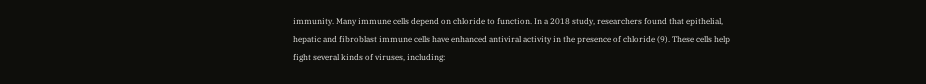immunity. Many immune cells depend on chloride to function. In a 2018 study, researchers found that epithelial, hepatic and fibroblast immune cells have enhanced antiviral activity in the presence of chloride (9). These cells help fight several kinds of viruses, including: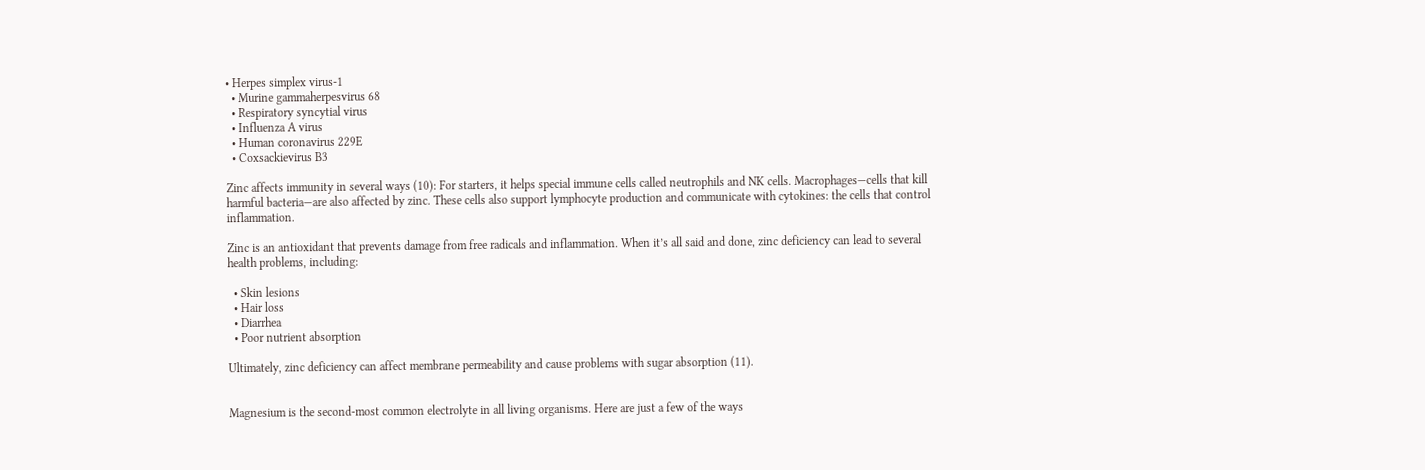• Herpes simplex virus-1
  • Murine gammaherpesvirus 68
  • Respiratory syncytial virus
  • Influenza A virus
  • Human coronavirus 229E
  • Coxsackievirus B3

Zinc affects immunity in several ways (10): For starters, it helps special immune cells called neutrophils and NK cells. Macrophages—cells that kill harmful bacteria—are also affected by zinc. These cells also support lymphocyte production and communicate with cytokines: the cells that control inflammation.

Zinc is an antioxidant that prevents damage from free radicals and inflammation. When it’s all said and done, zinc deficiency can lead to several health problems, including:

  • Skin lesions
  • Hair loss
  • Diarrhea
  • Poor nutrient absorption

Ultimately, zinc deficiency can affect membrane permeability and cause problems with sugar absorption (11).


Magnesium is the second-most common electrolyte in all living organisms. Here are just a few of the ways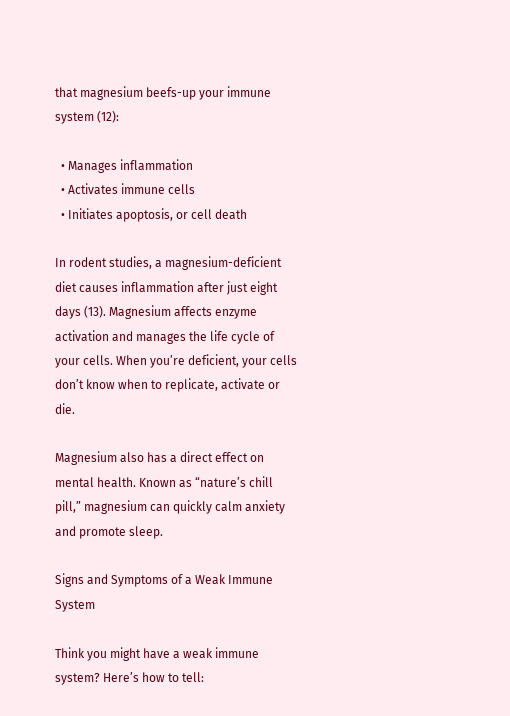that magnesium beefs-up your immune system (12):

  • Manages inflammation
  • Activates immune cells
  • Initiates apoptosis, or cell death

In rodent studies, a magnesium-deficient diet causes inflammation after just eight days (13). Magnesium affects enzyme activation and manages the life cycle of your cells. When you’re deficient, your cells don’t know when to replicate, activate or die.

Magnesium also has a direct effect on mental health. Known as “nature’s chill pill,” magnesium can quickly calm anxiety and promote sleep.

Signs and Symptoms of a Weak Immune System

Think you might have a weak immune system? Here’s how to tell: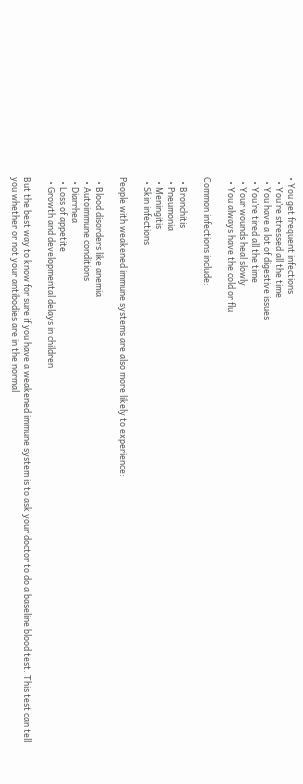• You get frequent infections
  • You’re stressed all the time
  • You have a lot of digestive issues
  • You’re tired all the time
  • Your wounds heal slowly
  • You always have the cold or flu

Common infections include:

  • Bronchitis
  • Pneumonia
  • Meningitis
  • Skin infections

People with weakened immune systems are also more likely to experience:

  • Blood disorders like anemia
  • Autoimmune conditions
  • Diarrhea
  • Loss of appetite
  • Growth and developmental delays in children

But the best way to know for sure if you have a weakened immune system is to ask your doctor to do a baseline blood test. This test can tell you whether or not your antibodies are in the normal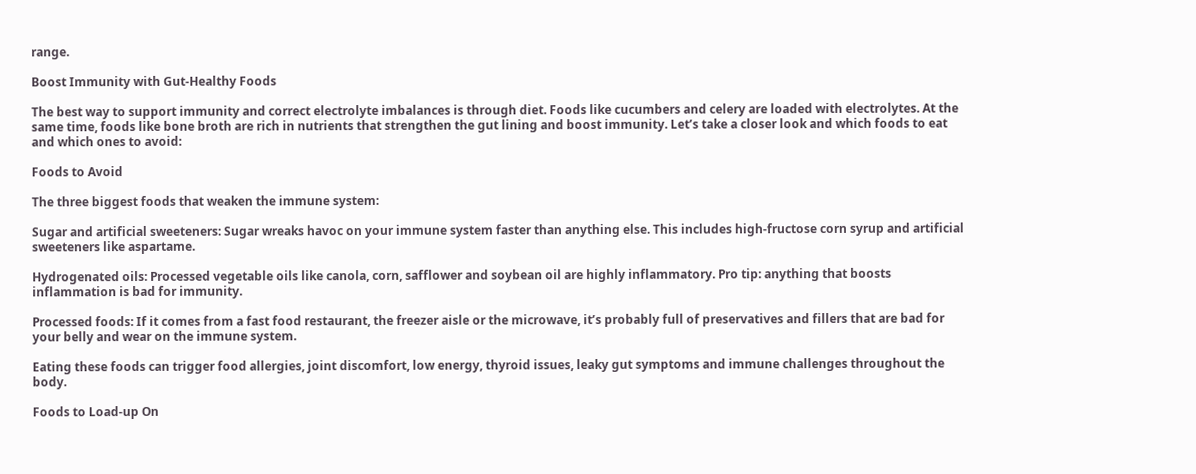range.

Boost Immunity with Gut-Healthy Foods

The best way to support immunity and correct electrolyte imbalances is through diet. Foods like cucumbers and celery are loaded with electrolytes. At the same time, foods like bone broth are rich in nutrients that strengthen the gut lining and boost immunity. Let’s take a closer look and which foods to eat and which ones to avoid:

Foods to Avoid

The three biggest foods that weaken the immune system:

Sugar and artificial sweeteners: Sugar wreaks havoc on your immune system faster than anything else. This includes high-fructose corn syrup and artificial sweeteners like aspartame.

Hydrogenated oils: Processed vegetable oils like canola, corn, safflower and soybean oil are highly inflammatory. Pro tip: anything that boosts inflammation is bad for immunity.

Processed foods: If it comes from a fast food restaurant, the freezer aisle or the microwave, it’s probably full of preservatives and fillers that are bad for your belly and wear on the immune system.

Eating these foods can trigger food allergies, joint discomfort, low energy, thyroid issues, leaky gut symptoms and immune challenges throughout the body.

Foods to Load-up On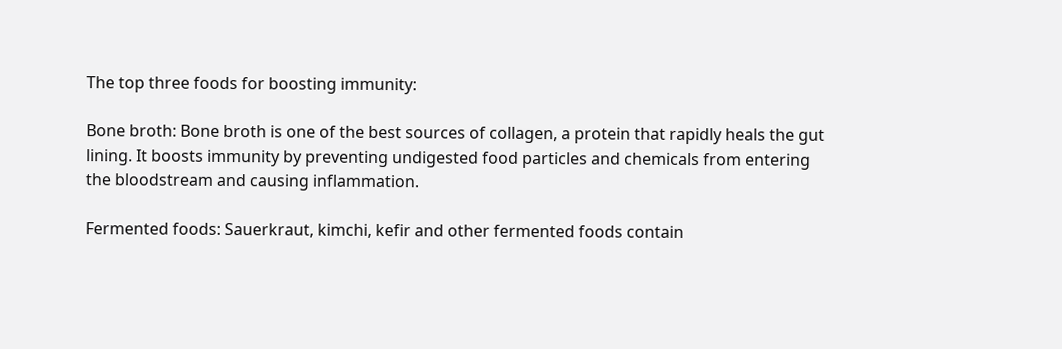The top three foods for boosting immunity:

Bone broth: Bone broth is one of the best sources of collagen, a protein that rapidly heals the gut lining. It boosts immunity by preventing undigested food particles and chemicals from entering the bloodstream and causing inflammation.

Fermented foods: Sauerkraut, kimchi, kefir and other fermented foods contain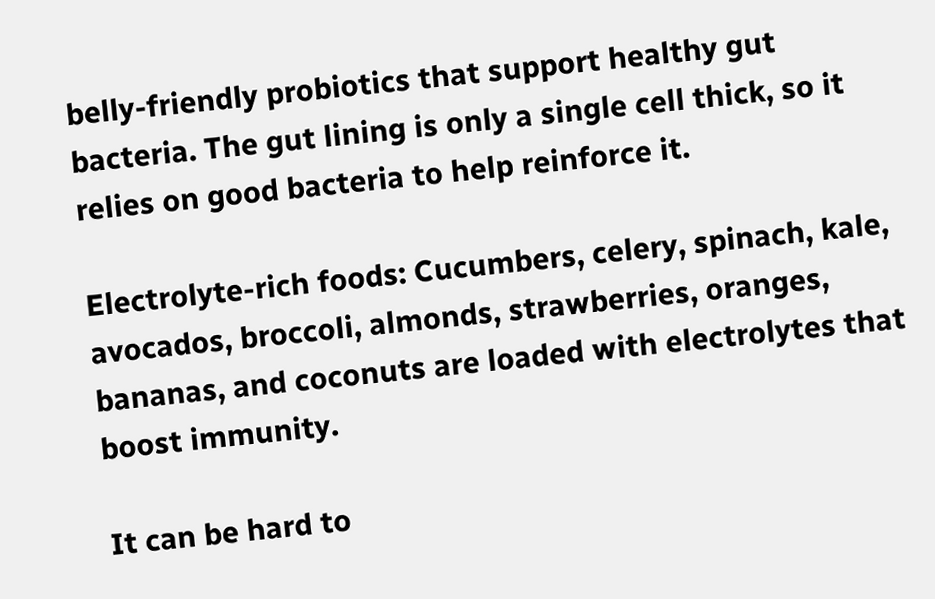belly-friendly probiotics that support healthy gut bacteria. The gut lining is only a single cell thick, so it relies on good bacteria to help reinforce it.

Electrolyte-rich foods: Cucumbers, celery, spinach, kale, avocados, broccoli, almonds, strawberries, oranges, bananas, and coconuts are loaded with electrolytes that boost immunity.

It can be hard to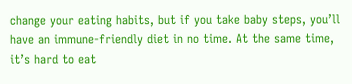change your eating habits, but if you take baby steps, you’ll have an immune-friendly diet in no time. At the same time, it’s hard to eat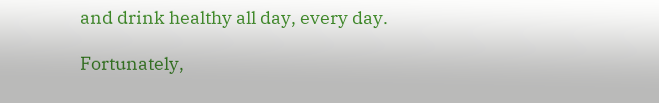and drink healthy all day, every day.

Fortunately,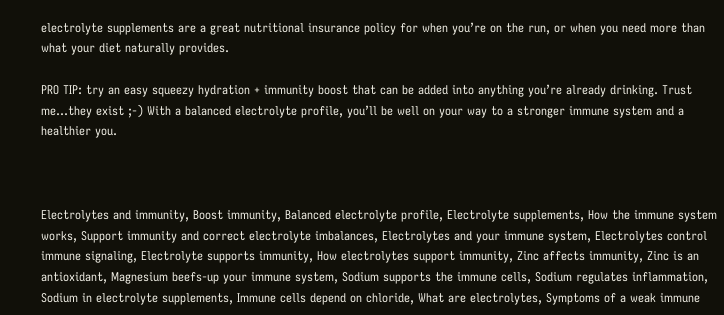electrolyte supplements are a great nutritional insurance policy for when you’re on the run, or when you need more than what your diet naturally provides.

PRO TIP: try an easy squeezy hydration + immunity boost that can be added into anything you’re already drinking. Trust me...they exist ;-) With a balanced electrolyte profile, you’ll be well on your way to a stronger immune system and a healthier you.



Electrolytes and immunity, Boost immunity, Balanced electrolyte profile, Electrolyte supplements, How the immune system works, Support immunity and correct electrolyte imbalances, Electrolytes and your immune system, Electrolytes control immune signaling, Electrolyte supports immunity, How electrolytes support immunity, Zinc affects immunity, Zinc is an antioxidant, Magnesium beefs-up your immune system, Sodium supports the immune cells, Sodium regulates inflammation, Sodium in electrolyte supplements, Immune cells depend on chloride, What are electrolytes, Symptoms of a weak immune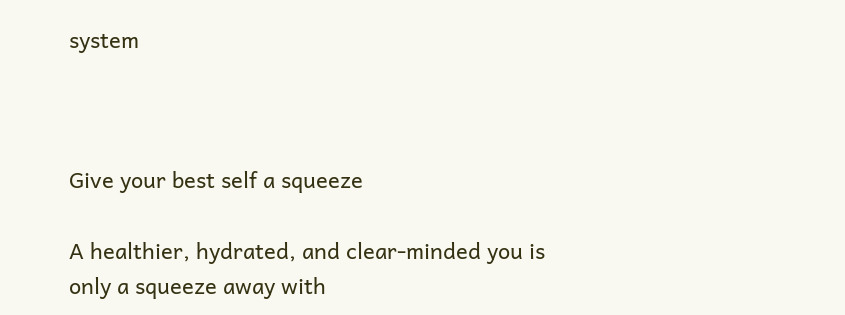system



Give your best self a squeeze

A healthier, hydrated, and clear-minded you is only a squeeze away with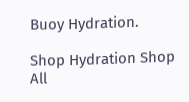Buoy Hydration.

Shop Hydration Shop All